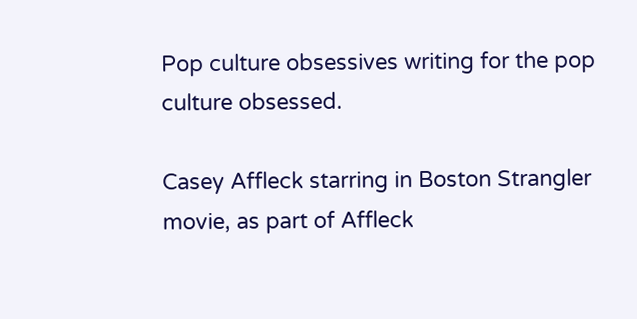Pop culture obsessives writing for the pop culture obsessed.

Casey Affleck starring in Boston Strangler movie, as part of Affleck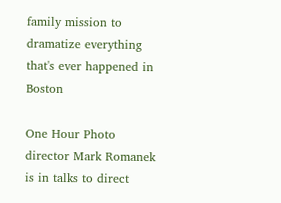family mission to dramatize everything that's ever happened in Boston

One Hour Photo director Mark Romanek is in talks to direct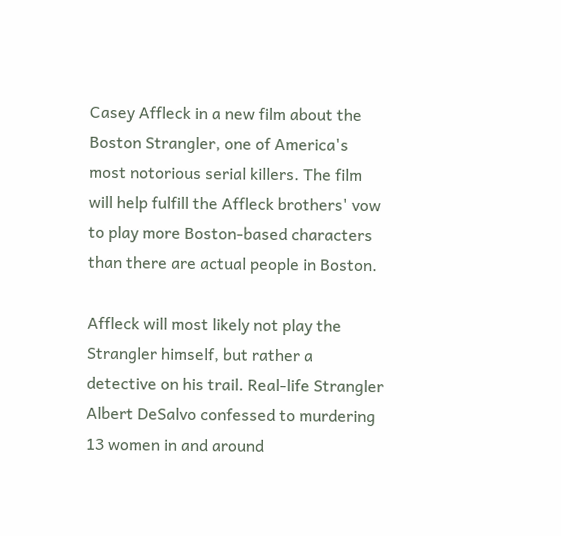Casey Affleck in a new film about the Boston Strangler, one of America's most notorious serial killers. The film will help fulfill the Affleck brothers' vow to play more Boston-based characters than there are actual people in Boston.

Affleck will most likely not play the Strangler himself, but rather a detective on his trail. Real-life Strangler Albert DeSalvo confessed to murdering 13 women in and around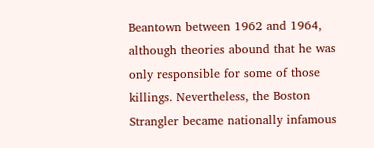Beantown between 1962 and 1964, although theories abound that he was only responsible for some of those killings. Nevertheless, the Boston Strangler became nationally infamous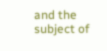and the subject of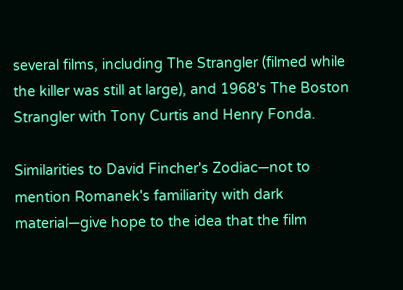several films, including The Strangler (filmed while the killer was still at large), and 1968's The Boston Strangler with Tony Curtis and Henry Fonda.

Similarities to David Fincher's Zodiac—not to mention Romanek's familiarity with dark material—give hope to the idea that the film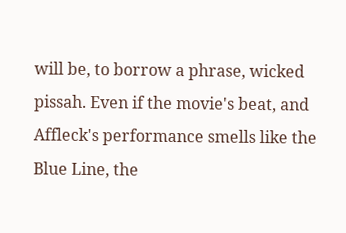will be, to borrow a phrase, wicked pissah. Even if the movie's beat, and Affleck's performance smells like the Blue Line, the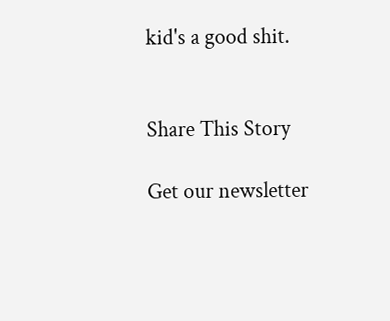kid's a good shit.


Share This Story

Get our newsletter